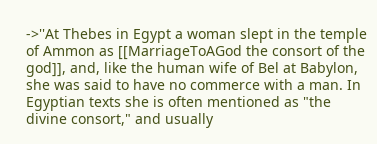->''At Thebes in Egypt a woman slept in the temple of Ammon as [[MarriageToAGod the consort of the god]], and, like the human wife of Bel at Babylon, she was said to have no commerce with a man. In Egyptian texts she is often mentioned as "the divine consort," and usually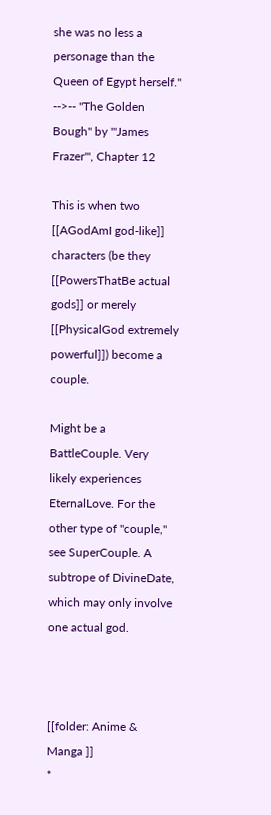she was no less a personage than the Queen of Egypt herself.''
-->-- ''The Golden Bough'' by '''James Frazer''', Chapter 12

This is when two [[AGodAmI god-like]] characters (be they [[PowersThatBe actual gods]] or merely [[PhysicalGod extremely powerful]]) become a couple.

Might be a BattleCouple. Very likely experiences EternalLove. For the other type of "couple," see SuperCouple. A subtrope of DivineDate, which may only involve one actual god.



[[folder: Anime & Manga ]]
*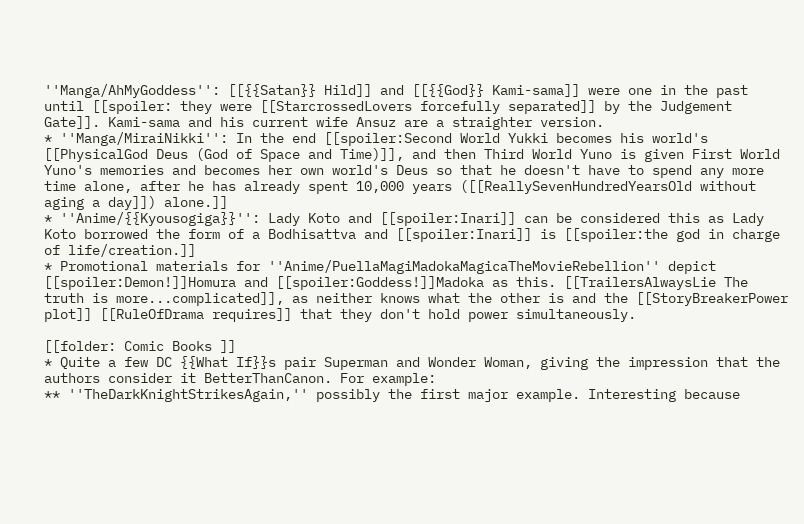''Manga/AhMyGoddess'': [[{{Satan}} Hild]] and [[{{God}} Kami-sama]] were one in the past until [[spoiler: they were [[StarcrossedLovers forcefully separated]] by the Judgement Gate]]. Kami-sama and his current wife Ansuz are a straighter version.
* ''Manga/MiraiNikki'': In the end [[spoiler:Second World Yukki becomes his world's [[PhysicalGod Deus (God of Space and Time)]], and then Third World Yuno is given First World Yuno's memories and becomes her own world's Deus so that he doesn't have to spend any more time alone, after he has already spent 10,000 years ([[ReallySevenHundredYearsOld without aging a day]]) alone.]]
* ''Anime/{{Kyousogiga}}'': Lady Koto and [[spoiler:Inari]] can be considered this as Lady Koto borrowed the form of a Bodhisattva and [[spoiler:Inari]] is [[spoiler:the god in charge of life/creation.]]
* Promotional materials for ''Anime/PuellaMagiMadokaMagicaTheMovieRebellion'' depict [[spoiler:Demon!]]Homura and [[spoiler:Goddess!]]Madoka as this. [[TrailersAlwaysLie The truth is more...complicated]], as neither knows what the other is and the [[StoryBreakerPower plot]] [[RuleOfDrama requires]] that they don't hold power simultaneously.

[[folder: Comic Books ]]
* Quite a few DC {{What If}}s pair Superman and Wonder Woman, giving the impression that the authors consider it BetterThanCanon. For example:
** ''TheDarkKnightStrikesAgain,'' possibly the first major example. Interesting because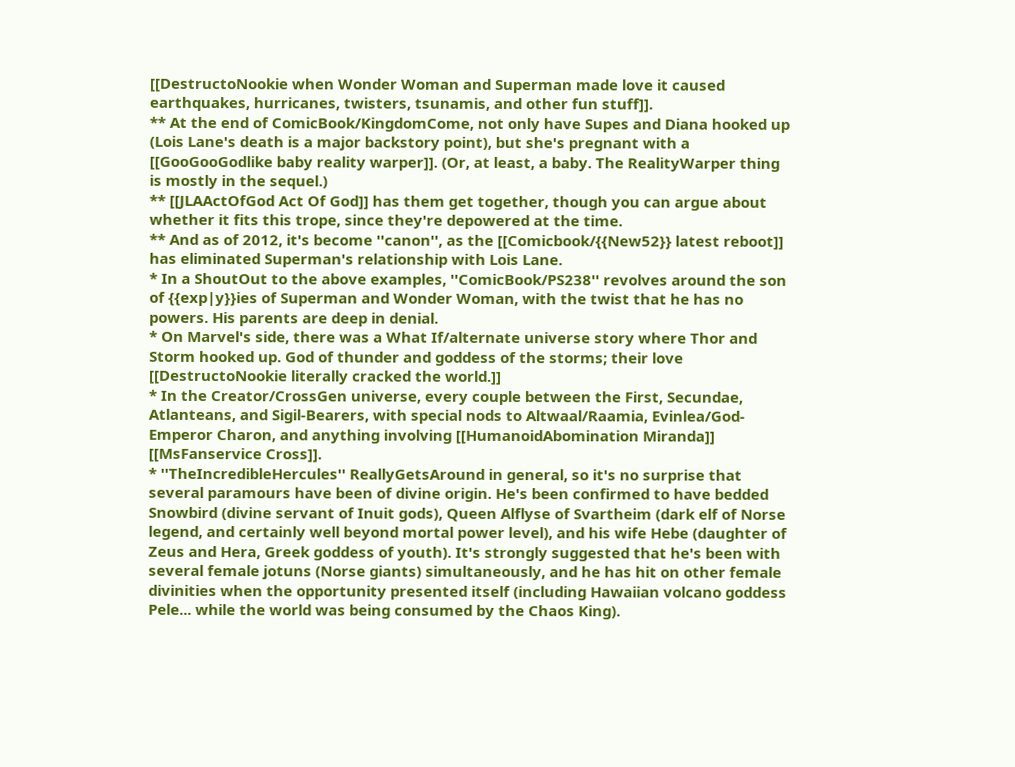[[DestructoNookie when Wonder Woman and Superman made love it caused earthquakes, hurricanes, twisters, tsunamis, and other fun stuff]].
** At the end of ComicBook/KingdomCome, not only have Supes and Diana hooked up (Lois Lane's death is a major backstory point), but she's pregnant with a [[GooGooGodlike baby reality warper]]. (Or, at least, a baby. The RealityWarper thing is mostly in the sequel.)
** [[JLAActOfGod Act Of God]] has them get together, though you can argue about whether it fits this trope, since they're depowered at the time.
** And as of 2012, it's become ''canon'', as the [[Comicbook/{{New52}} latest reboot]] has eliminated Superman's relationship with Lois Lane.
* In a ShoutOut to the above examples, ''ComicBook/PS238'' revolves around the son of {{exp|y}}ies of Superman and Wonder Woman, with the twist that he has no powers. His parents are deep in denial.
* On Marvel's side, there was a What If/alternate universe story where Thor and Storm hooked up. God of thunder and goddess of the storms; their love [[DestructoNookie literally cracked the world.]]
* In the Creator/CrossGen universe, every couple between the First, Secundae, Atlanteans, and Sigil-Bearers, with special nods to Altwaal/Raamia, Evinlea/God-Emperor Charon, and anything involving [[HumanoidAbomination Miranda]] [[MsFanservice Cross]].
* ''TheIncredibleHercules'' ReallyGetsAround in general, so it's no surprise that several paramours have been of divine origin. He's been confirmed to have bedded Snowbird (divine servant of Inuit gods), Queen Alflyse of Svartheim (dark elf of Norse legend, and certainly well beyond mortal power level), and his wife Hebe (daughter of Zeus and Hera, Greek goddess of youth). It's strongly suggested that he's been with several female jotuns (Norse giants) simultaneously, and he has hit on other female divinities when the opportunity presented itself (including Hawaiian volcano goddess Pele... while the world was being consumed by the Chaos King).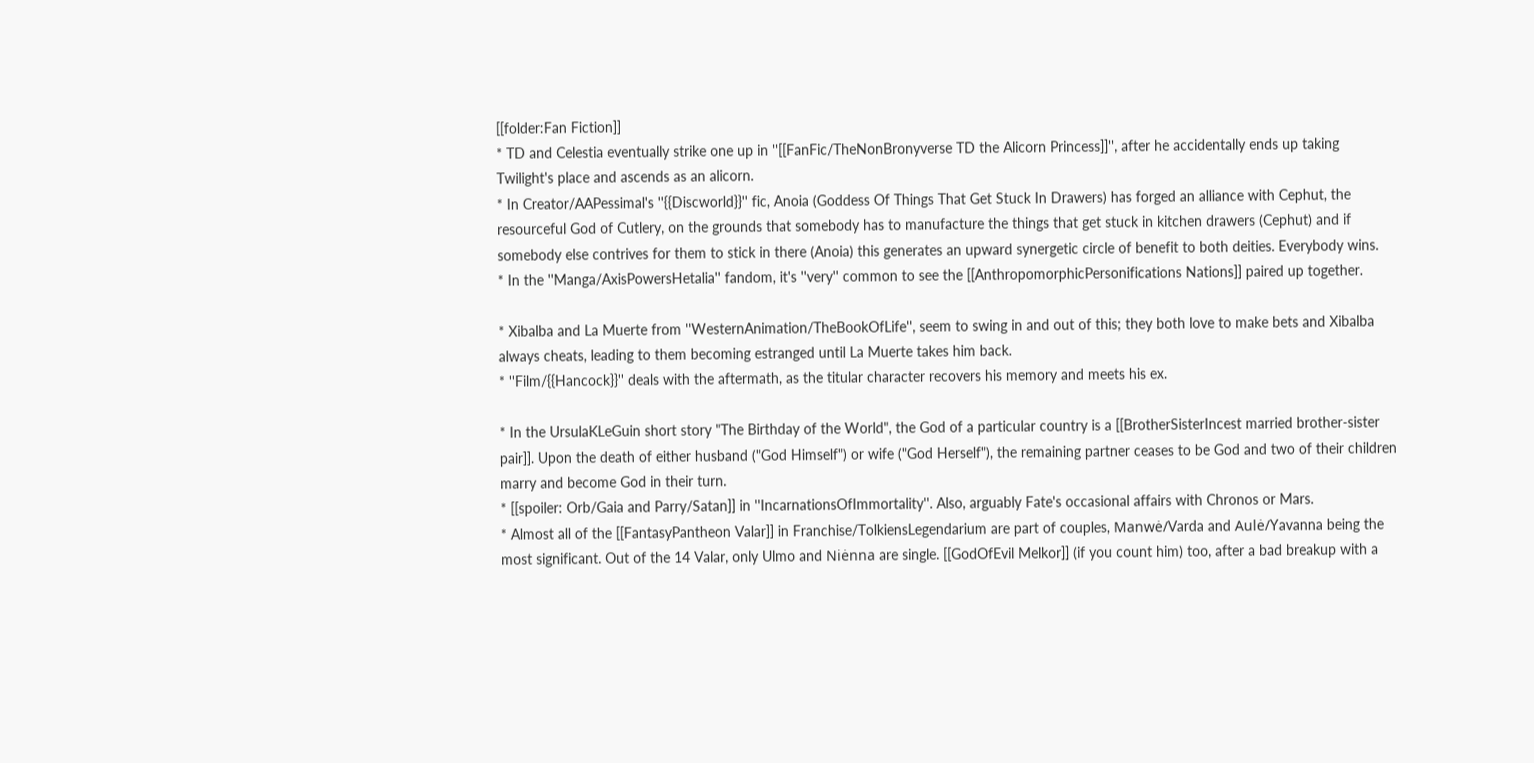[[folder:Fan Fiction]]
* TD and Celestia eventually strike one up in ''[[FanFic/TheNonBronyverse TD the Alicorn Princess]]'', after he accidentally ends up taking Twilight's place and ascends as an alicorn.
* In Creator/AAPessimal's ''{{Discworld}}'' fic, Anoia (Goddess Of Things That Get Stuck In Drawers) has forged an alliance with Cephut, the resourceful God of Cutlery, on the grounds that somebody has to manufacture the things that get stuck in kitchen drawers (Cephut) and if somebody else contrives for them to stick in there (Anoia) this generates an upward synergetic circle of benefit to both deities. Everybody wins.
* In the ''Manga/AxisPowersHetalia'' fandom, it's ''very'' common to see the [[AnthropomorphicPersonifications Nations]] paired up together.

* Xibalba and La Muerte from ''WesternAnimation/TheBookOfLife'', seem to swing in and out of this; they both love to make bets and Xibalba always cheats, leading to them becoming estranged until La Muerte takes him back.
* ''Film/{{Hancock}}'' deals with the aftermath, as the titular character recovers his memory and meets his ex.

* In the UrsulaKLeGuin short story "The Birthday of the World", the God of a particular country is a [[BrotherSisterIncest married brother-sister pair]]. Upon the death of either husband ("God Himself") or wife ("God Herself"), the remaining partner ceases to be God and two of their children marry and become God in their turn.
* [[spoiler: Orb/Gaia and Parry/Satan]] in ''IncarnationsOfImmortality''. Also, arguably Fate's occasional affairs with Chronos or Mars.
* Almost all of the [[FantasyPantheon Valar]] in Franchise/TolkiensLegendarium are part of couples, Manwė/Varda and Aulė/Yavanna being the most significant. Out of the 14 Valar, only Ulmo and Niėnna are single. [[GodOfEvil Melkor]] (if you count him) too, after a bad breakup with a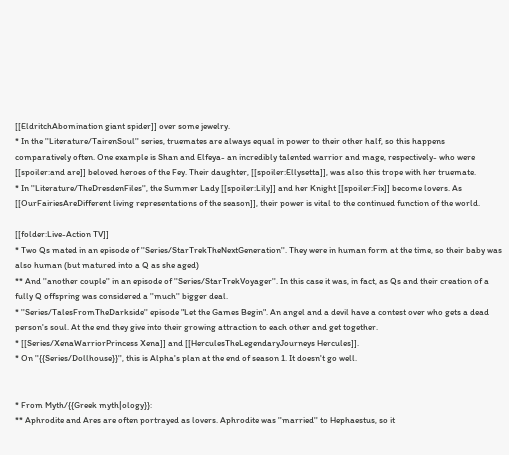[[EldritchAbomination giant spider]] over some jewelry.
* In the ''Literature/TairenSoul'' series, truemates are always equal in power to their other half, so this happens comparatively often. One example is Shan and Elfeya- an incredibly talented warrior and mage, respectively- who were [[spoiler:and are]] beloved heroes of the Fey. Their daughter, [[spoiler:Ellysetta]], was also this trope with her truemate.
* In ''Literature/TheDresdenFiles'', the Summer Lady [[spoiler:Lily]] and her Knight [[spoiler:Fix]] become lovers. As [[OurFairiesAreDifferent living representations of the season]], their power is vital to the continued function of the world.

[[folder:Live-Action TV]]
* Two Qs mated in an episode of ''Series/StarTrekTheNextGeneration''. They were in human form at the time, so their baby was also human (but matured into a Q as she aged)
** And ''another couple'' in an episode of ''Series/StarTrekVoyager''. In this case it was, in fact, as Qs and their creation of a fully Q offspring was considered a ''much'' bigger deal.
* ''Series/TalesFromTheDarkside'' episode "Let the Games Begin". An angel and a devil have a contest over who gets a dead person's soul. At the end they give into their growing attraction to each other and get together.
* [[Series/XenaWarriorPrincess Xena]] and [[HerculesTheLegendaryJourneys Hercules]].
* On ''{{Series/Dollhouse}}'', this is Alpha's plan at the end of season 1. It doesn't go well.


* From Myth/{{Greek myth|ology}}:
** Aphrodite and Ares are often portrayed as lovers. Aphrodite was ''married'' to Hephaestus, so it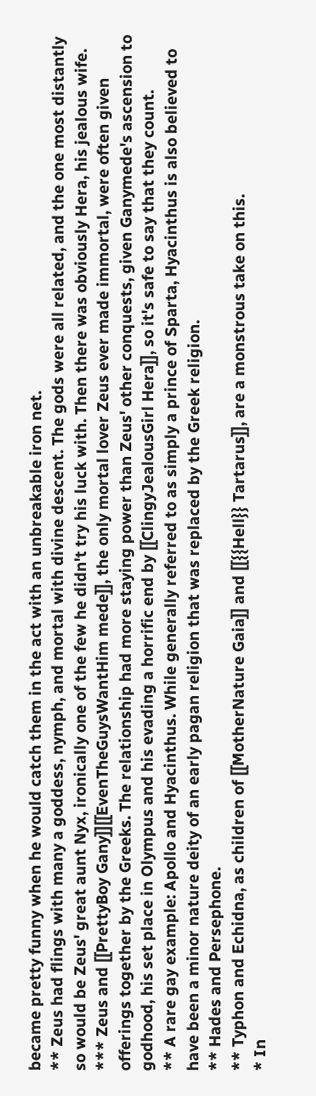became pretty funny when he would catch them in the act with an unbreakable iron net.
** Zeus had flings with many a goddess, nymph, and mortal with divine descent. The gods were all related, and the one most distantly so would be Zeus' great aunt Nyx, ironically one of the few he didn't try his luck with. Then there was obviously Hera, his jealous wife.
*** Zeus and [[PrettyBoy Gany]][[EvenTheGuysWantHim mede]], the only mortal lover Zeus ever made immortal, were often given offerings together by the Greeks. The relationship had more staying power than Zeus' other conquests, given Ganymede's ascension to godhood, his set place in Olympus and his evading a horrific end by [[ClingyJealousGirl Hera]], so it's safe to say that they count.
** A rare gay example: Apollo and Hyacinthus. While generally referred to as simply a prince of Sparta, Hyacinthus is also believed to have been a minor nature deity of an early pagan religion that was replaced by the Greek religion.
** Hades and Persephone.
** Typhon and Echidna, as children of [[MotherNature Gaia]] and [[{{Hell}} Tartarus]], are a monstrous take on this.
* In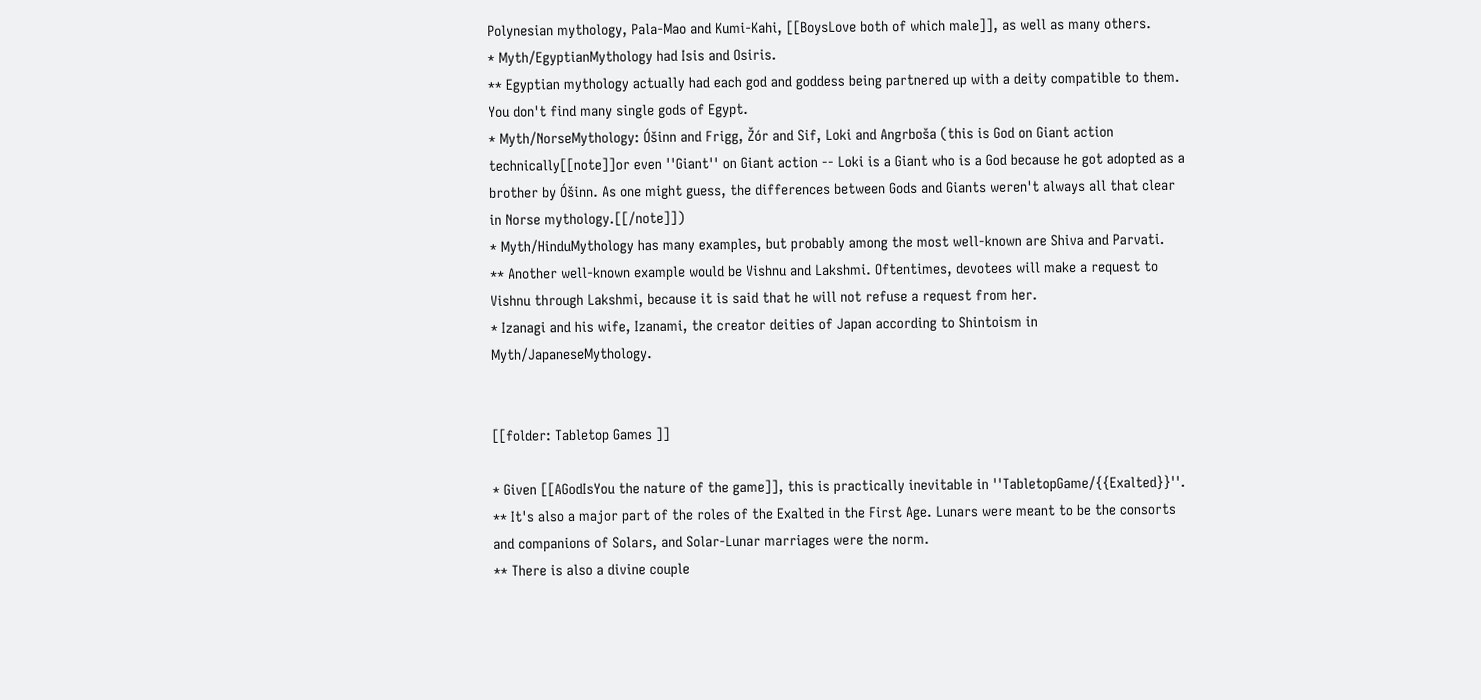Polynesian mythology, Pala-Mao and Kumi-Kahi, [[BoysLove both of which male]], as well as many others.
* Myth/EgyptianMythology had Isis and Osiris.
** Egyptian mythology actually had each god and goddess being partnered up with a deity compatible to them. You don't find many single gods of Egypt.
* Myth/NorseMythology: Óšinn and Frigg, Žór and Sif, Loki and Angrboša (this is God on Giant action technically[[note]]or even ''Giant'' on Giant action -- Loki is a Giant who is a God because he got adopted as a brother by Óšinn. As one might guess, the differences between Gods and Giants weren't always all that clear in Norse mythology.[[/note]])
* Myth/HinduMythology has many examples, but probably among the most well-known are Shiva and Parvati.
** Another well-known example would be Vishnu and Lakshmi. Oftentimes, devotees will make a request to Vishnu through Lakshmi, because it is said that he will not refuse a request from her.
* Izanagi and his wife, Izanami, the creator deities of Japan according to Shintoism in Myth/JapaneseMythology.


[[folder: Tabletop Games ]]

* Given [[AGodIsYou the nature of the game]], this is practically inevitable in ''TabletopGame/{{Exalted}}''.
** It's also a major part of the roles of the Exalted in the First Age. Lunars were meant to be the consorts and companions of Solars, and Solar-Lunar marriages were the norm.
** There is also a divine couple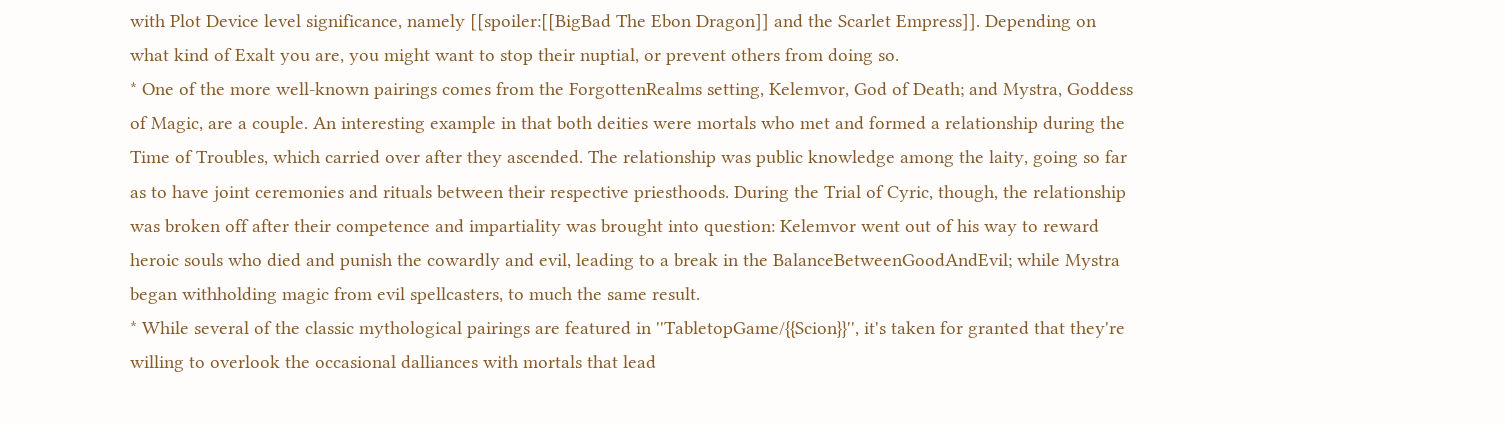with Plot Device level significance, namely [[spoiler:[[BigBad The Ebon Dragon]] and the Scarlet Empress]]. Depending on what kind of Exalt you are, you might want to stop their nuptial, or prevent others from doing so.
* One of the more well-known pairings comes from the ForgottenRealms setting, Kelemvor, God of Death; and Mystra, Goddess of Magic, are a couple. An interesting example in that both deities were mortals who met and formed a relationship during the Time of Troubles, which carried over after they ascended. The relationship was public knowledge among the laity, going so far as to have joint ceremonies and rituals between their respective priesthoods. During the Trial of Cyric, though, the relationship was broken off after their competence and impartiality was brought into question: Kelemvor went out of his way to reward heroic souls who died and punish the cowardly and evil, leading to a break in the BalanceBetweenGoodAndEvil; while Mystra began withholding magic from evil spellcasters, to much the same result.
* While several of the classic mythological pairings are featured in ''TabletopGame/{{Scion}}'', it's taken for granted that they're willing to overlook the occasional dalliances with mortals that lead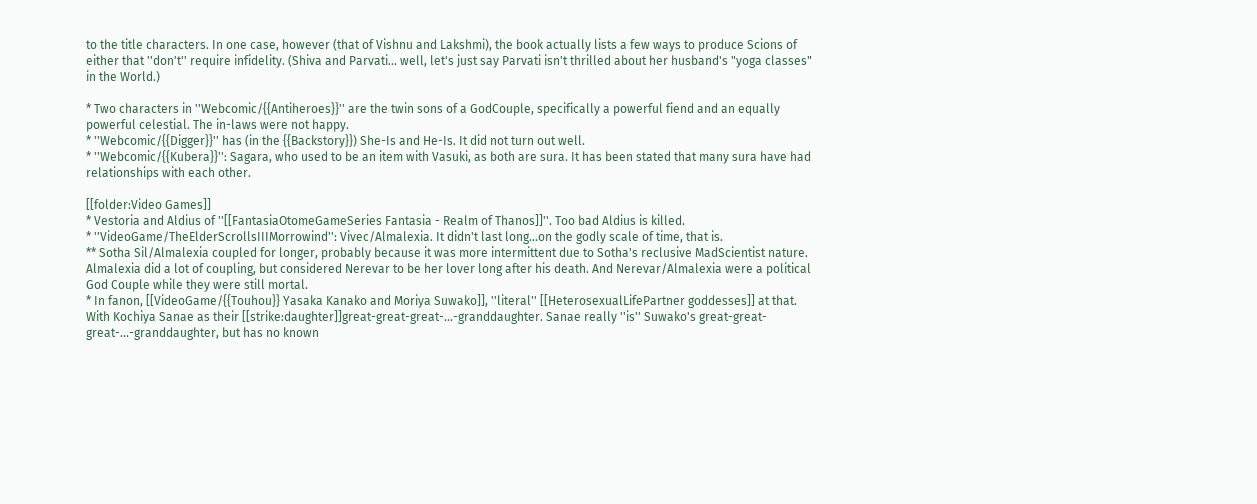to the title characters. In one case, however (that of Vishnu and Lakshmi), the book actually lists a few ways to produce Scions of either that ''don't'' require infidelity. (Shiva and Parvati... well, let's just say Parvati isn't thrilled about her husband's "yoga classes" in the World.)

* Two characters in ''Webcomic/{{Antiheroes}}'' are the twin sons of a GodCouple, specifically a powerful fiend and an equally powerful celestial. The in-laws were not happy.
* ''Webcomic/{{Digger}}'' has (in the {{Backstory}}) She-Is and He-Is. It did not turn out well.
* ''Webcomic/{{Kubera}}'': Sagara, who used to be an item with Vasuki, as both are sura. It has been stated that many sura have had relationships with each other.

[[folder:Video Games]]
* Vestoria and Aldius of ''[[FantasiaOtomeGameSeries Fantasia - Realm of Thanos]]''. Too bad Aldius is killed.
* ''VideoGame/TheElderScrollsIIIMorrowind'': Vivec/Almalexia. It didn't last long...on the godly scale of time, that is.
** Sotha Sil/Almalexia coupled for longer, probably because it was more intermittent due to Sotha's reclusive MadScientist nature. Almalexia did a lot of coupling, but considered Nerevar to be her lover long after his death. And Nerevar/Almalexia were a political God Couple while they were still mortal.
* In fanon, [[VideoGame/{{Touhou}} Yasaka Kanako and Moriya Suwako]], ''literal'' [[HeterosexualLifePartner goddesses]] at that. With Kochiya Sanae as their [[strike:daughter]]great-great-great-...-granddaughter. Sanae really ''is'' Suwako's great-great-great-...-granddaughter, but has no known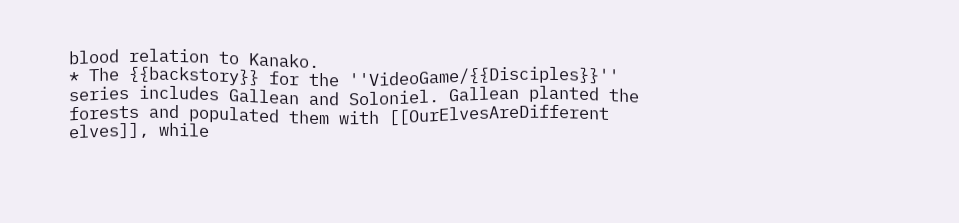blood relation to Kanako.
* The {{backstory}} for the ''VideoGame/{{Disciples}}'' series includes Gallean and Soloniel. Gallean planted the forests and populated them with [[OurElvesAreDifferent elves]], while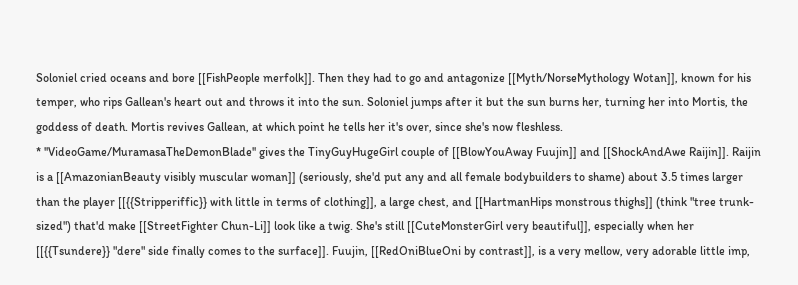Soloniel cried oceans and bore [[FishPeople merfolk]]. Then they had to go and antagonize [[Myth/NorseMythology Wotan]], known for his temper, who rips Gallean's heart out and throws it into the sun. Soloniel jumps after it but the sun burns her, turning her into Mortis, the goddess of death. Mortis revives Gallean, at which point he tells her it's over, since she's now fleshless.
* ''VideoGame/MuramasaTheDemonBlade'' gives the TinyGuyHugeGirl couple of [[BlowYouAway Fuujin]] and [[ShockAndAwe Raijin]]. Raijin is a [[AmazonianBeauty visibly muscular woman]] (seriously, she'd put any and all female bodybuilders to shame) about 3.5 times larger than the player [[{{Stripperiffic}} with little in terms of clothing]], a large chest, and [[HartmanHips monstrous thighs]] (think "tree trunk-sized") that'd make [[StreetFighter Chun-Li]] look like a twig. She's still [[CuteMonsterGirl very beautiful]], especially when her [[{{Tsundere}} "dere" side finally comes to the surface]]. Fuujin, [[RedOniBlueOni by contrast]], is a very mellow, very adorable little imp,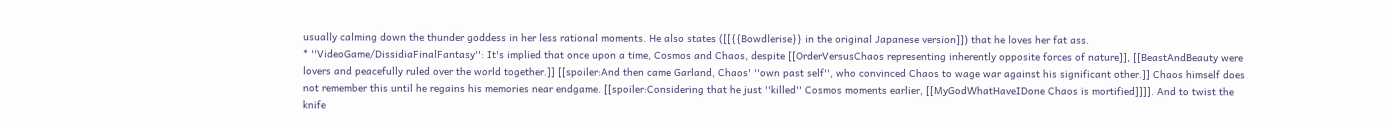usually calming down the thunder goddess in her less rational moments. He also states ([[{{Bowdlerise}} in the original Japanese version]]) that he loves her fat ass.
* ''VideoGame/DissidiaFinalFantasy'': It's implied that once upon a time, Cosmos and Chaos, despite [[OrderVersusChaos representing inherently opposite forces of nature]], [[BeastAndBeauty were lovers and peacefully ruled over the world together.]] [[spoiler:And then came Garland, Chaos' ''own past self'', who convinced Chaos to wage war against his significant other.]] Chaos himself does not remember this until he regains his memories near endgame. [[spoiler:Considering that he just ''killed'' Cosmos moments earlier, [[MyGodWhatHaveIDone Chaos is mortified]]]]. And to twist the knife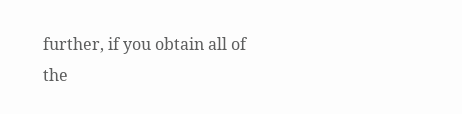further, if you obtain all of the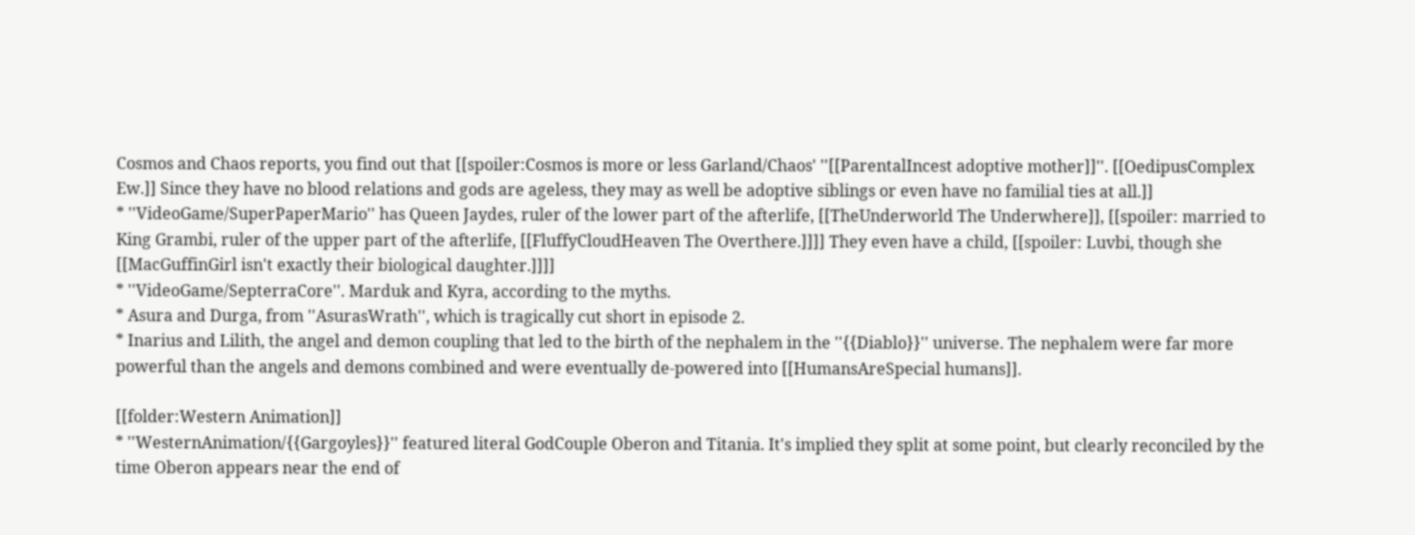Cosmos and Chaos reports, you find out that [[spoiler:Cosmos is more or less Garland/Chaos' ''[[ParentalIncest adoptive mother]]''. [[OedipusComplex Ew.]] Since they have no blood relations and gods are ageless, they may as well be adoptive siblings or even have no familial ties at all.]]
* ''VideoGame/SuperPaperMario'' has Queen Jaydes, ruler of the lower part of the afterlife, [[TheUnderworld The Underwhere]], [[spoiler: married to King Grambi, ruler of the upper part of the afterlife, [[FluffyCloudHeaven The Overthere.]]]] They even have a child, [[spoiler: Luvbi, though she [[MacGuffinGirl isn't exactly their biological daughter.]]]]
* ''VideoGame/SepterraCore''. Marduk and Kyra, according to the myths.
* Asura and Durga, from ''AsurasWrath'', which is tragically cut short in episode 2.
* Inarius and Lilith, the angel and demon coupling that led to the birth of the nephalem in the ''{{Diablo}}'' universe. The nephalem were far more powerful than the angels and demons combined and were eventually de-powered into [[HumansAreSpecial humans]].

[[folder:Western Animation]]
* ''WesternAnimation/{{Gargoyles}}'' featured literal GodCouple Oberon and Titania. It's implied they split at some point, but clearly reconciled by the time Oberon appears near the end of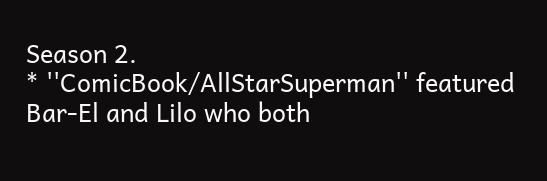Season 2.
* ''ComicBook/AllStarSuperman'' featured Bar-El and Lilo who both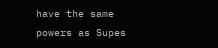have the same powers as Supes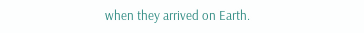when they arrived on Earth.